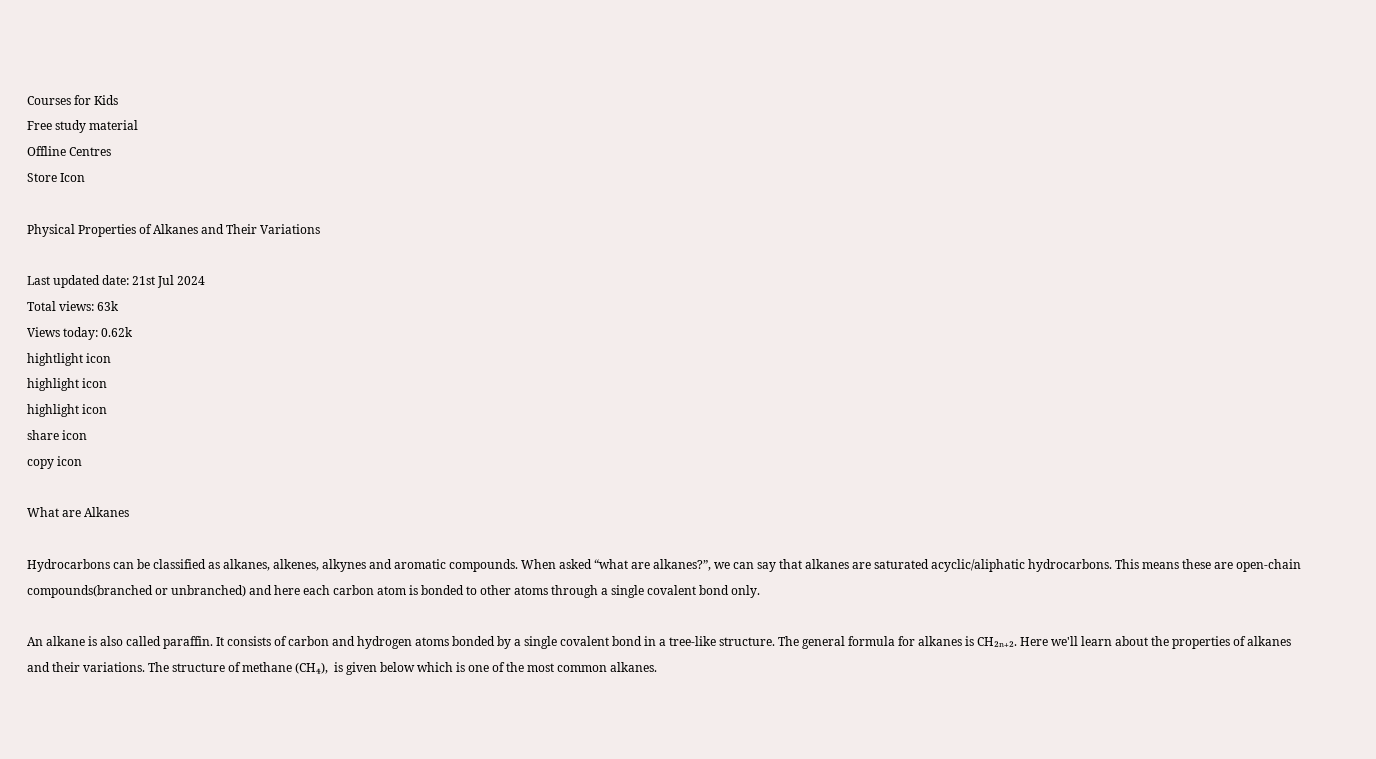Courses for Kids
Free study material
Offline Centres
Store Icon

Physical Properties of Alkanes and Their Variations

Last updated date: 21st Jul 2024
Total views: 63k
Views today: 0.62k
hightlight icon
highlight icon
highlight icon
share icon
copy icon

What are Alkanes

Hydrocarbons can be classified as alkanes, alkenes, alkynes and aromatic compounds. When asked “what are alkanes?”, we can say that alkanes are saturated acyclic/aliphatic hydrocarbons. This means these are open-chain compounds(branched or unbranched) and here each carbon atom is bonded to other atoms through a single covalent bond only.

An alkane is also called paraffin. It consists of carbon and hydrogen atoms bonded by a single covalent bond in a tree-like structure. The general formula for alkanes is CH₂ₙ₊₂. Here we'll learn about the properties of alkanes and their variations. The structure of methane (CH₄),  is given below which is one of the most common alkanes.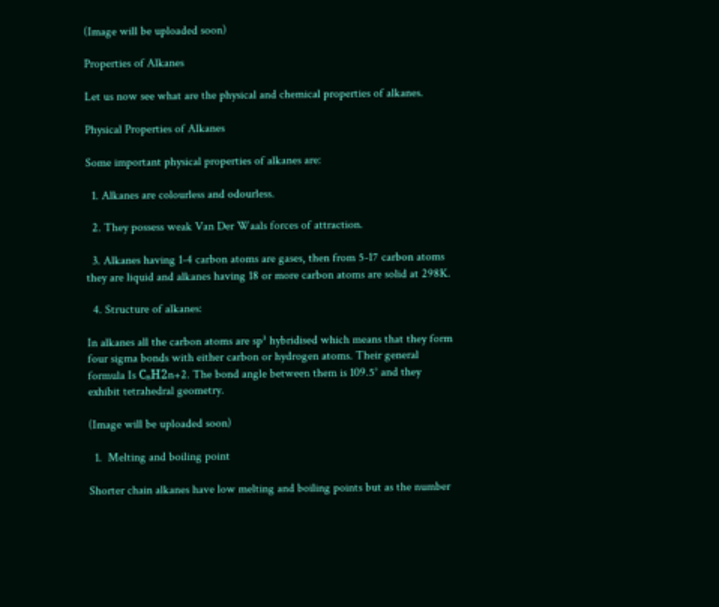(Image will be uploaded soon)

Properties of Alkanes

Let us now see what are the physical and chemical properties of alkanes.

Physical Properties of Alkanes

Some important physical properties of alkanes are:

  1. Alkanes are colourless and odourless.

  2. They possess weak Van Der Waals forces of attraction.

  3. Alkanes having 1-4 carbon atoms are gases, then from 5-17 carbon atoms they are liquid and alkanes having 18 or more carbon atoms are solid at 298K.

  4. Structure of alkanes:

In alkanes all the carbon atoms are sp³ hybridised which means that they form four sigma bonds with either carbon or hydrogen atoms. Their general formula Is CₙH2n+2. The bond angle between them is 109.5° and they exhibit tetrahedral geometry.

(Image will be uploaded soon)

  1.  Melting and boiling point

Shorter chain alkanes have low melting and boiling points but as the number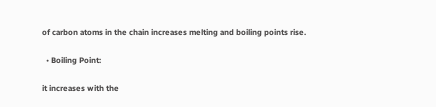of carbon atoms in the chain increases melting and boiling points rise.

  • Boiling Point:

it increases with the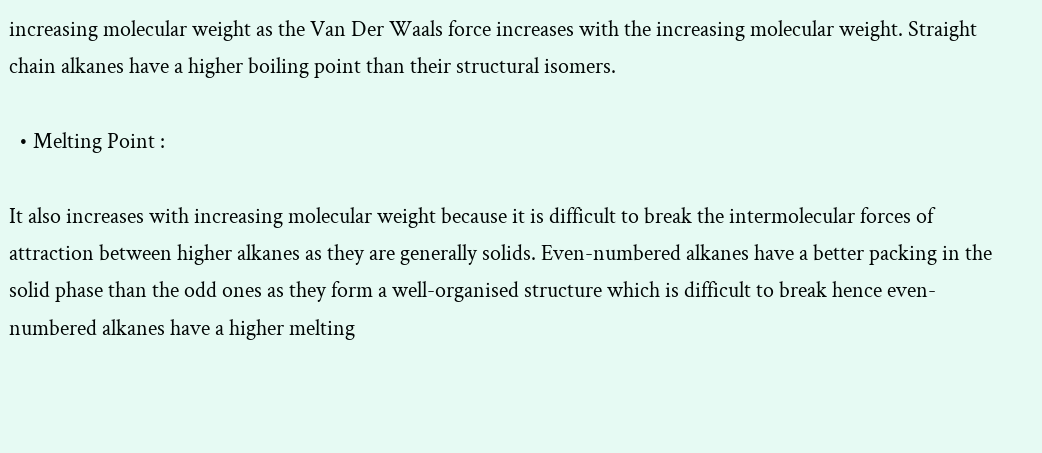increasing molecular weight as the Van Der Waals force increases with the increasing molecular weight. Straight chain alkanes have a higher boiling point than their structural isomers.

  • Melting Point :

It also increases with increasing molecular weight because it is difficult to break the intermolecular forces of attraction between higher alkanes as they are generally solids. Even-numbered alkanes have a better packing in the solid phase than the odd ones as they form a well-organised structure which is difficult to break hence even-numbered alkanes have a higher melting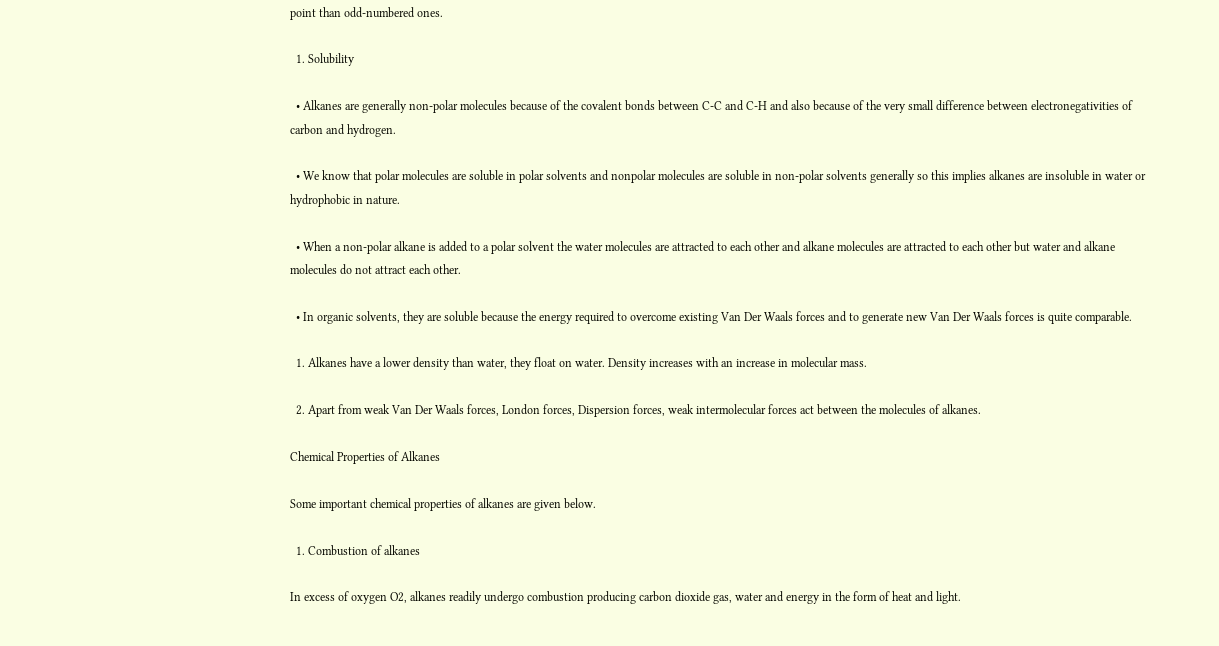point than odd-numbered ones.

  1. Solubility

  • Alkanes are generally non-polar molecules because of the covalent bonds between C-C and C-H and also because of the very small difference between electronegativities of carbon and hydrogen.

  • We know that polar molecules are soluble in polar solvents and nonpolar molecules are soluble in non-polar solvents generally so this implies alkanes are insoluble in water or hydrophobic in nature.

  • When a non-polar alkane is added to a polar solvent the water molecules are attracted to each other and alkane molecules are attracted to each other but water and alkane molecules do not attract each other.

  • In organic solvents, they are soluble because the energy required to overcome existing Van Der Waals forces and to generate new Van Der Waals forces is quite comparable.

  1. Alkanes have a lower density than water, they float on water. Density increases with an increase in molecular mass.

  2. Apart from weak Van Der Waals forces, London forces, Dispersion forces, weak intermolecular forces act between the molecules of alkanes.

Chemical Properties of Alkanes

Some important chemical properties of alkanes are given below.

  1. Combustion of alkanes

In excess of oxygen O2, alkanes readily undergo combustion producing carbon dioxide gas, water and energy in the form of heat and light.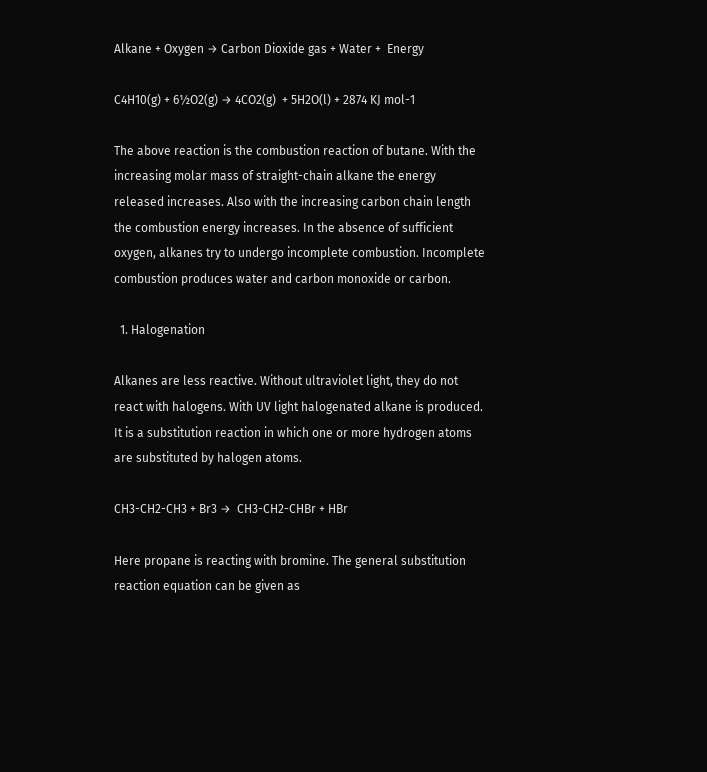Alkane + Oxygen → Carbon Dioxide gas + Water +  Energy

C4H10(g) + 6½O2(g) → 4CO2(g)  + 5H2O(l) + 2874 KJ mol-1

The above reaction is the combustion reaction of butane. With the increasing molar mass of straight-chain alkane the energy released increases. Also with the increasing carbon chain length the combustion energy increases. In the absence of sufficient oxygen, alkanes try to undergo incomplete combustion. Incomplete combustion produces water and carbon monoxide or carbon.

  1. Halogenation

Alkanes are less reactive. Without ultraviolet light, they do not react with halogens. With UV light halogenated alkane is produced. It is a substitution reaction in which one or more hydrogen atoms are substituted by halogen atoms.

CH3-CH2-CH3 + Br3 →  CH3-CH2-CHBr + HBr

Here propane is reacting with bromine. The general substitution reaction equation can be given as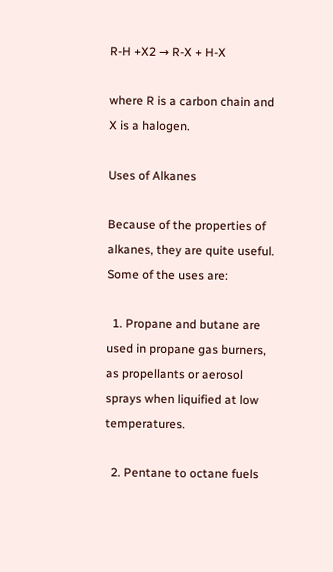R-H +X2 → R-X + H-X

where R is a carbon chain and X is a halogen.

Uses of Alkanes

Because of the properties of alkanes, they are quite useful. Some of the uses are:

  1. Propane and butane are used in propane gas burners, as propellants or aerosol sprays when liquified at low temperatures.

  2. Pentane to octane fuels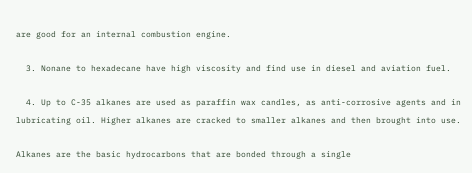are good for an internal combustion engine.

  3. Nonane to hexadecane have high viscosity and find use in diesel and aviation fuel.

  4. Up to C-35 alkanes are used as paraffin wax candles, as anti-corrosive agents and in lubricating oil. Higher alkanes are cracked to smaller alkanes and then brought into use.

Alkanes are the basic hydrocarbons that are bonded through a single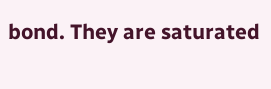bond. They are saturated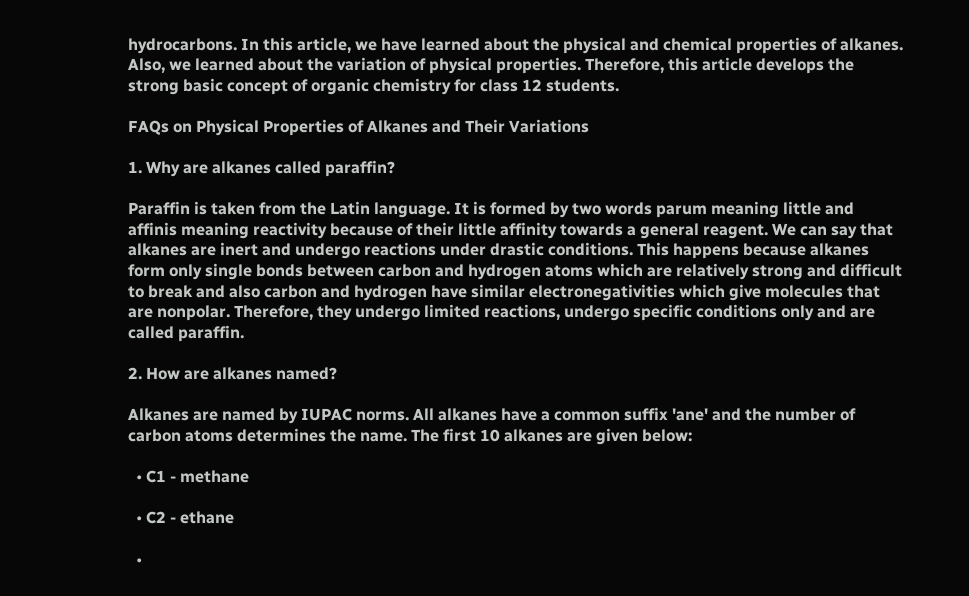hydrocarbons. In this article, we have learned about the physical and chemical properties of alkanes. Also, we learned about the variation of physical properties. Therefore, this article develops the strong basic concept of organic chemistry for class 12 students.

FAQs on Physical Properties of Alkanes and Their Variations

1. Why are alkanes called paraffin?

Paraffin is taken from the Latin language. It is formed by two words parum meaning little and affinis meaning reactivity because of their little affinity towards a general reagent. We can say that alkanes are inert and undergo reactions under drastic conditions. This happens because alkanes form only single bonds between carbon and hydrogen atoms which are relatively strong and difficult to break and also carbon and hydrogen have similar electronegativities which give molecules that are nonpolar. Therefore, they undergo limited reactions, undergo specific conditions only and are called paraffin.

2. How are alkanes named?

Alkanes are named by IUPAC norms. All alkanes have a common suffix 'ane' and the number of carbon atoms determines the name. The first 10 alkanes are given below:

  • C1 - methane

  • C2 - ethane

  •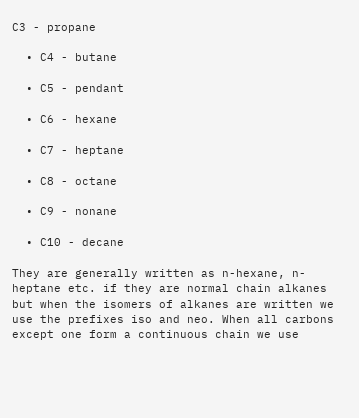C3 - propane

  • C4 - butane

  • C5 - pendant

  • C6 - hexane

  • C7 - heptane

  • C8 - octane

  • C9 - nonane

  • C10 - decane

They are generally written as n-hexane, n-heptane etc. if they are normal chain alkanes but when the isomers of alkanes are written we use the prefixes iso and neo. When all carbons except one form a continuous chain we use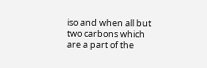iso and when all but two carbons which are a part of the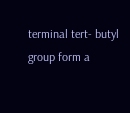terminal tert- butyl group form a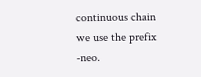continuous chain we use the prefix -neo.